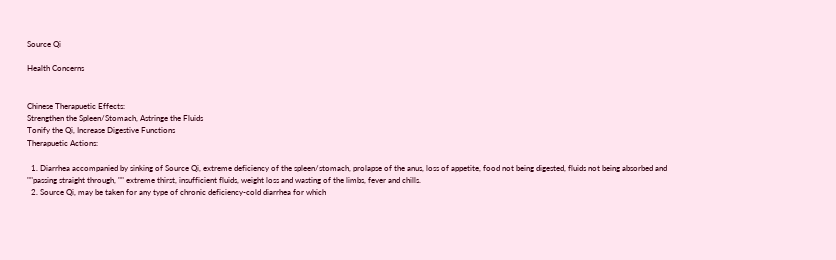Source Qi

Health Concerns


Chinese Therapuetic Effects:
Strengthen the Spleen/Stomach, Astringe the Fluids
Tonify the Qi, Increase Digestive Functions
Therapuetic Actions:

  1. Diarrhea accompanied by sinking of Source Qi, extreme deficiency of the spleen/stomach, prolapse of the anus, loss of appetite, food not being digested, fluids not being absorbed and ""passing straight through, "" extreme thirst, insufficient fluids, weight loss and wasting of the limbs, fever and chills.
  2. Source Qi, may be taken for any type of chronic deficiency-cold diarrhea for which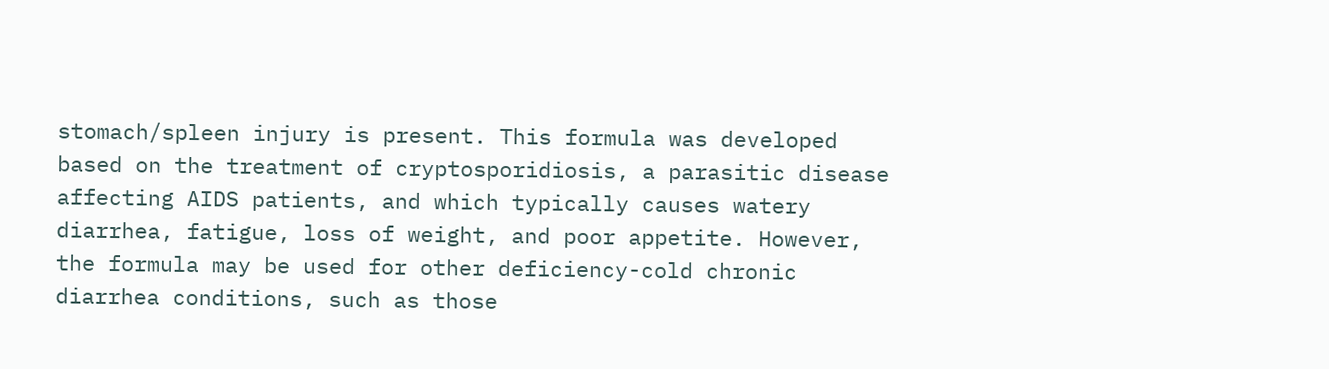stomach/spleen injury is present. This formula was developed based on the treatment of cryptosporidiosis, a parasitic disease affecting AIDS patients, and which typically causes watery diarrhea, fatigue, loss of weight, and poor appetite. However, the formula may be used for other deficiency-cold chronic diarrhea conditions, such as those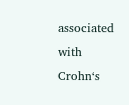associated with Crohn‘s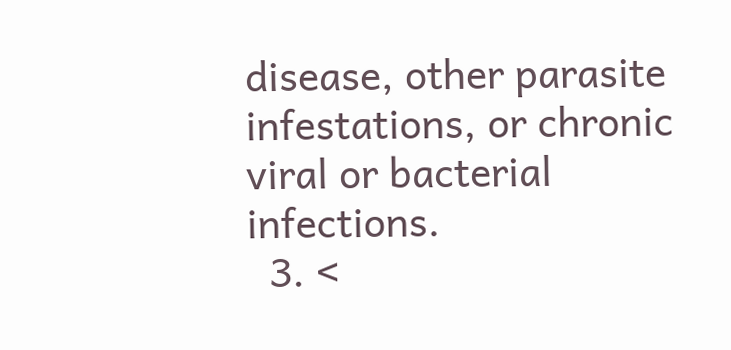disease, other parasite infestations, or chronic viral or bacterial infections.
  3. <